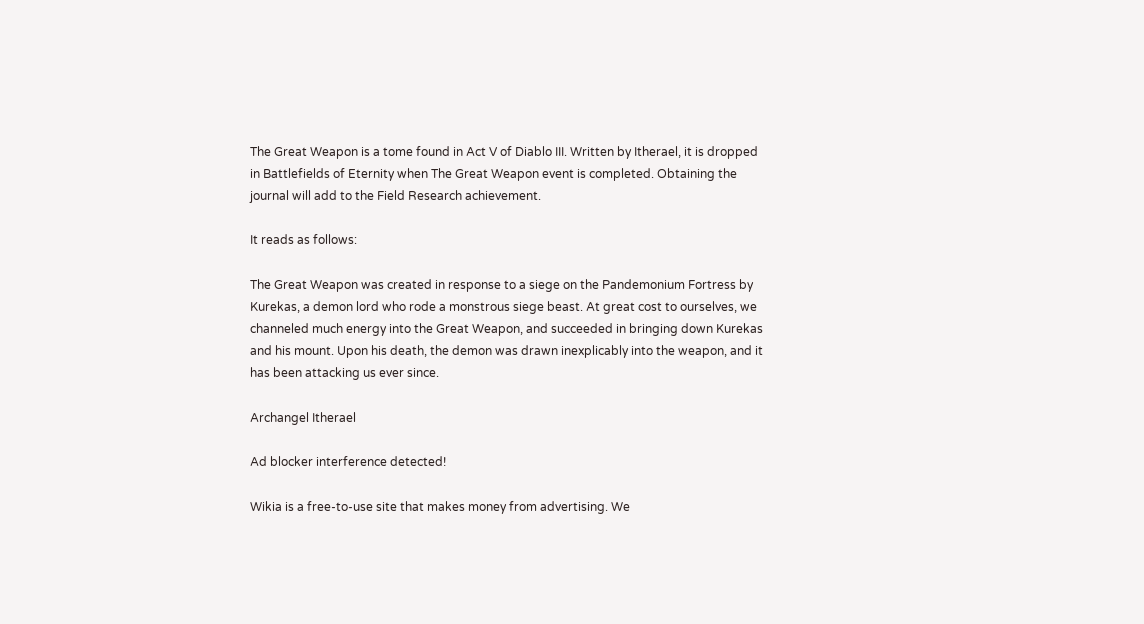The Great Weapon is a tome found in Act V of Diablo III. Written by Itherael, it is dropped in Battlefields of Eternity when The Great Weapon event is completed. Obtaining the journal will add to the Field Research achievement.

It reads as follows:

The Great Weapon was created in response to a siege on the Pandemonium Fortress by Kurekas, a demon lord who rode a monstrous siege beast. At great cost to ourselves, we channeled much energy into the Great Weapon, and succeeded in bringing down Kurekas and his mount. Upon his death, the demon was drawn inexplicably into the weapon, and it has been attacking us ever since.

Archangel Itherael

Ad blocker interference detected!

Wikia is a free-to-use site that makes money from advertising. We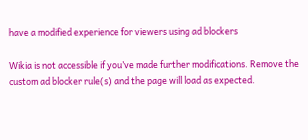have a modified experience for viewers using ad blockers

Wikia is not accessible if you’ve made further modifications. Remove the custom ad blocker rule(s) and the page will load as expected.